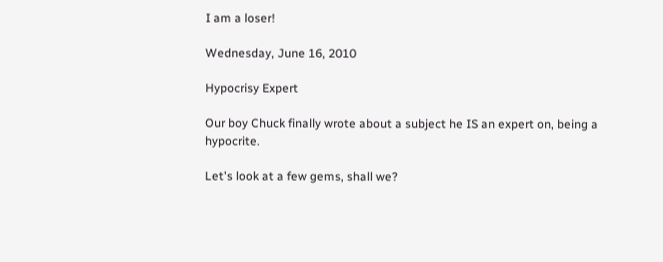I am a loser!

Wednesday, June 16, 2010

Hypocrisy Expert

Our boy Chuck finally wrote about a subject he IS an expert on, being a hypocrite.

Let's look at a few gems, shall we?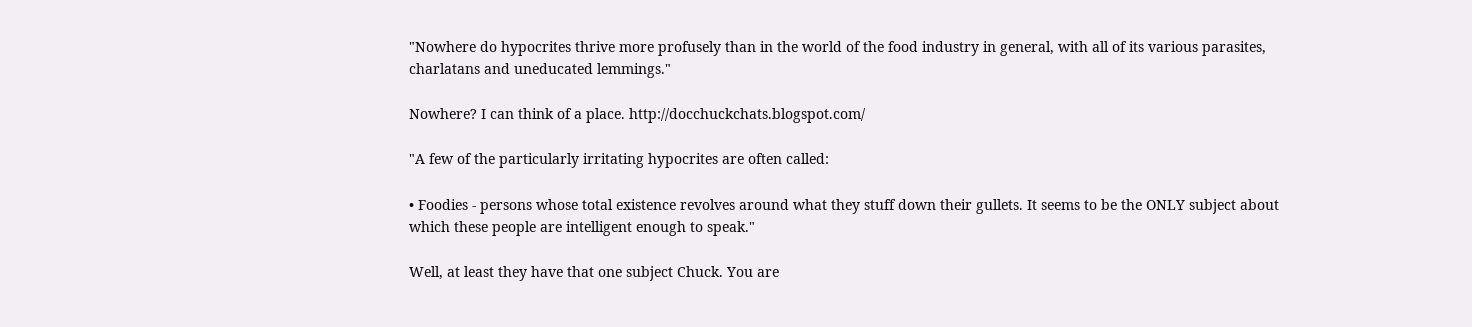"Nowhere do hypocrites thrive more profusely than in the world of the food industry in general, with all of its various parasites, charlatans and uneducated lemmings."

Nowhere? I can think of a place. http://docchuckchats.blogspot.com/

"A few of the particularly irritating hypocrites are often called:

• Foodies - persons whose total existence revolves around what they stuff down their gullets. It seems to be the ONLY subject about which these people are intelligent enough to speak."

Well, at least they have that one subject Chuck. You are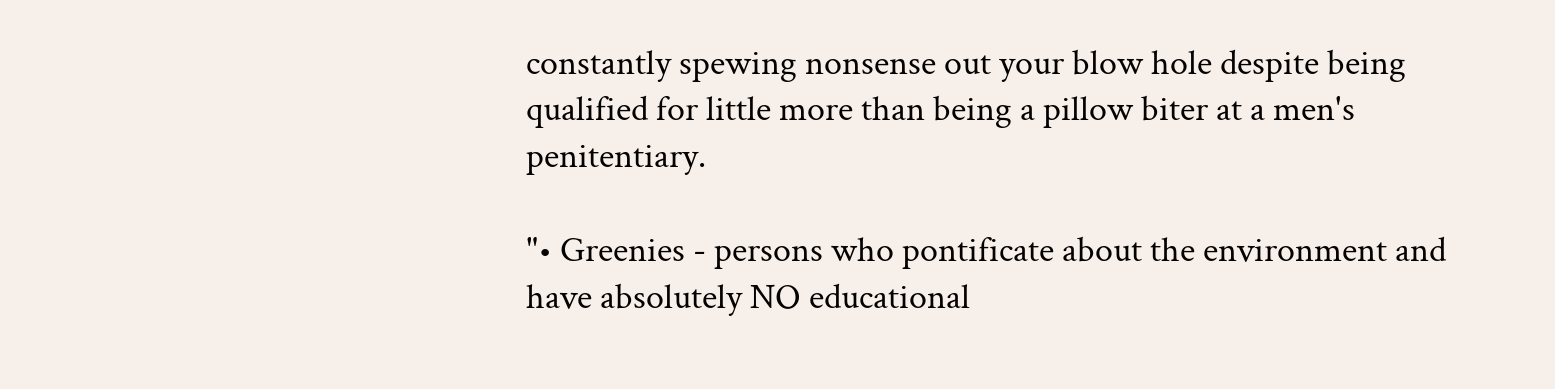constantly spewing nonsense out your blow hole despite being qualified for little more than being a pillow biter at a men's penitentiary.

"• Greenies - persons who pontificate about the environment and have absolutely NO educational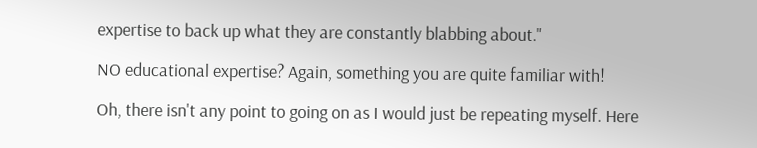expertise to back up what they are constantly blabbing about."

NO educational expertise? Again, something you are quite familiar with!

Oh, there isn't any point to going on as I would just be repeating myself. Here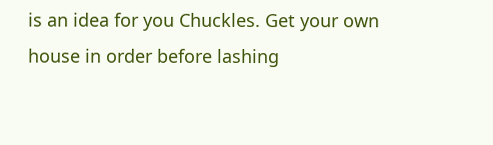is an idea for you Chuckles. Get your own house in order before lashing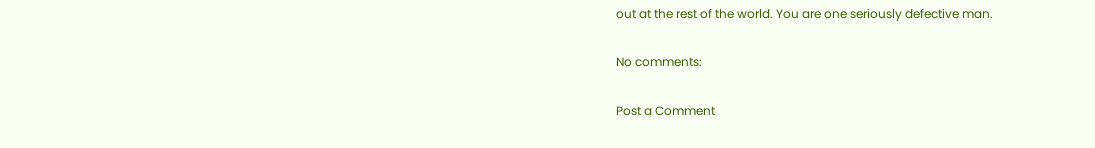out at the rest of the world. You are one seriously defective man.

No comments:

Post a Comment